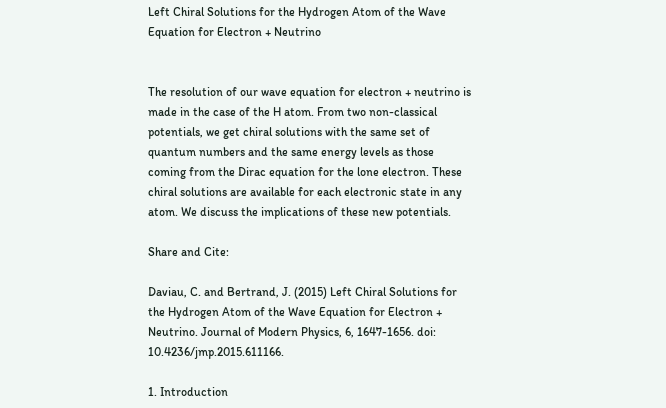Left Chiral Solutions for the Hydrogen Atom of the Wave Equation for Electron + Neutrino


The resolution of our wave equation for electron + neutrino is made in the case of the H atom. From two non-classical potentials, we get chiral solutions with the same set of quantum numbers and the same energy levels as those coming from the Dirac equation for the lone electron. These chiral solutions are available for each electronic state in any atom. We discuss the implications of these new potentials.

Share and Cite:

Daviau, C. and Bertrand, J. (2015) Left Chiral Solutions for the Hydrogen Atom of the Wave Equation for Electron + Neutrino. Journal of Modern Physics, 6, 1647-1656. doi: 10.4236/jmp.2015.611166.

1. Introduction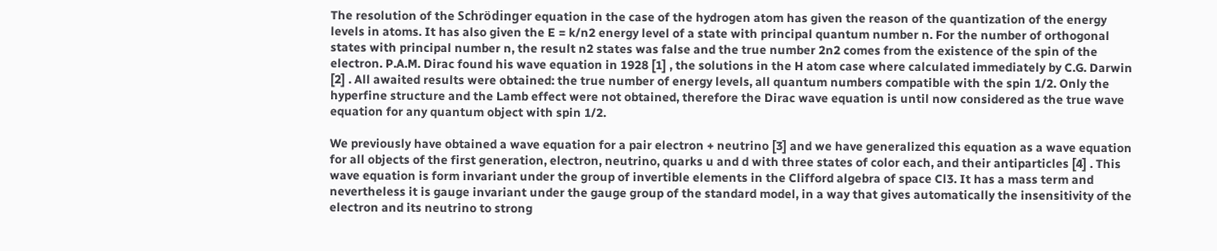The resolution of the Schrödinger equation in the case of the hydrogen atom has given the reason of the quantization of the energy levels in atoms. It has also given the E = k/n2 energy level of a state with principal quantum number n. For the number of orthogonal states with principal number n, the result n2 states was false and the true number 2n2 comes from the existence of the spin of the electron. P.A.M. Dirac found his wave equation in 1928 [1] , the solutions in the H atom case where calculated immediately by C.G. Darwin [2] . All awaited results were obtained: the true number of energy levels, all quantum numbers compatible with the spin 1/2. Only the hyperfine structure and the Lamb effect were not obtained, therefore the Dirac wave equation is until now considered as the true wave equation for any quantum object with spin 1/2.

We previously have obtained a wave equation for a pair electron + neutrino [3] and we have generalized this equation as a wave equation for all objects of the first generation, electron, neutrino, quarks u and d with three states of color each, and their antiparticles [4] . This wave equation is form invariant under the group of invertible elements in the Clifford algebra of space Cl3. It has a mass term and nevertheless it is gauge invariant under the gauge group of the standard model, in a way that gives automatically the insensitivity of the electron and its neutrino to strong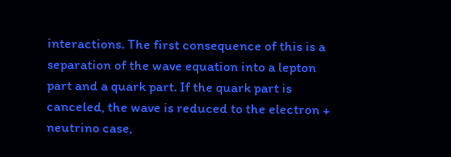interactions. The first consequence of this is a separation of the wave equation into a lepton part and a quark part. If the quark part is canceled, the wave is reduced to the electron + neutrino case,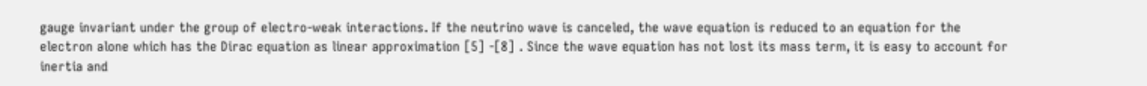gauge invariant under the group of electro-weak interactions. If the neutrino wave is canceled, the wave equation is reduced to an equation for the electron alone which has the Dirac equation as linear approximation [5] -[8] . Since the wave equation has not lost its mass term, it is easy to account for inertia and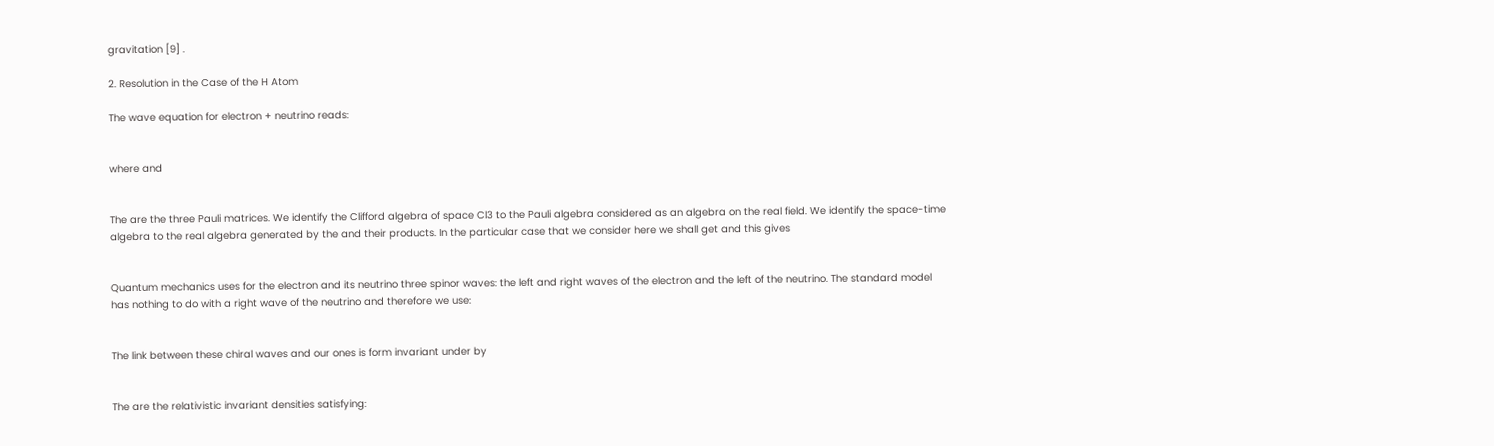gravitation [9] .

2. Resolution in the Case of the H Atom

The wave equation for electron + neutrino reads:


where and


The are the three Pauli matrices. We identify the Clifford algebra of space Cl3 to the Pauli algebra considered as an algebra on the real field. We identify the space-time algebra to the real algebra generated by the and their products. In the particular case that we consider here we shall get and this gives


Quantum mechanics uses for the electron and its neutrino three spinor waves: the left and right waves of the electron and the left of the neutrino. The standard model has nothing to do with a right wave of the neutrino and therefore we use:


The link between these chiral waves and our ones is form invariant under by


The are the relativistic invariant densities satisfying: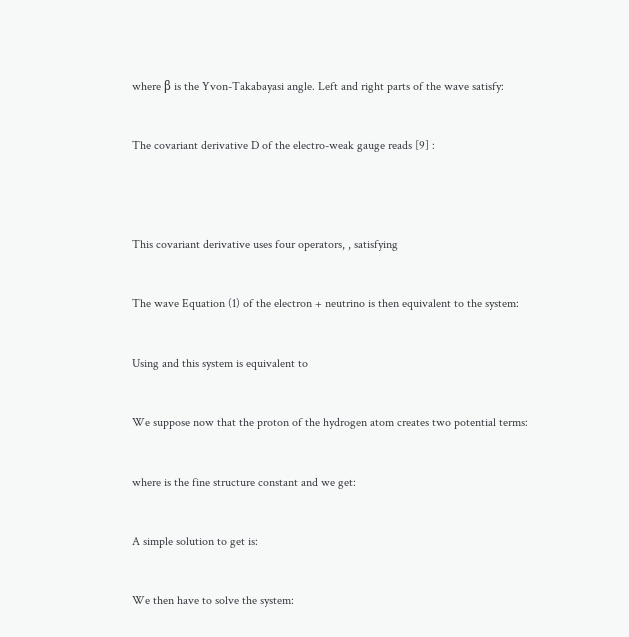where β is the Yvon-Takabayasi angle. Left and right parts of the wave satisfy:


The covariant derivative D of the electro-weak gauge reads [9] :




This covariant derivative uses four operators, , satisfying


The wave Equation (1) of the electron + neutrino is then equivalent to the system:


Using and this system is equivalent to


We suppose now that the proton of the hydrogen atom creates two potential terms:


where is the fine structure constant and we get:


A simple solution to get is:


We then have to solve the system: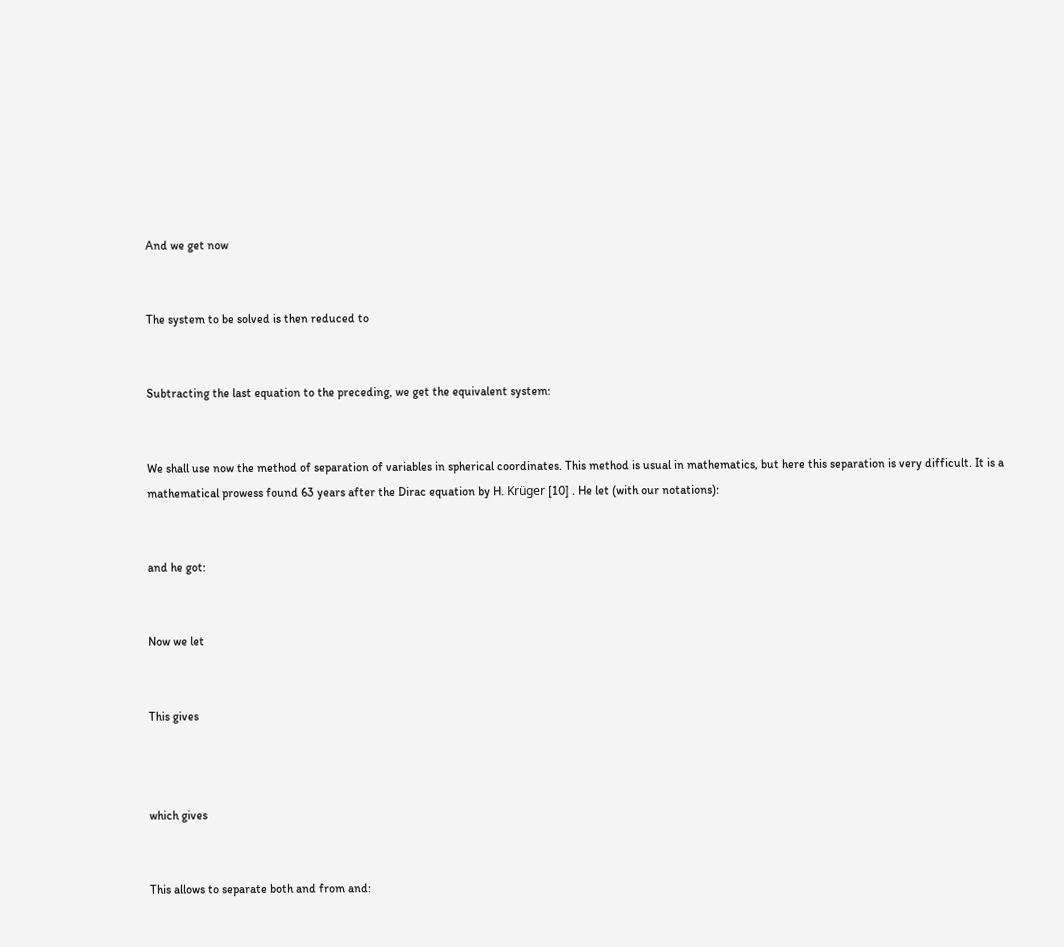And we get now


The system to be solved is then reduced to


Subtracting the last equation to the preceding, we get the equivalent system:


We shall use now the method of separation of variables in spherical coordinates. This method is usual in mathematics, but here this separation is very difficult. It is a mathematical prowess found 63 years after the Dirac equation by H. Krüger [10] . He let (with our notations):


and he got:


Now we let


This gives



which gives


This allows to separate both and from and: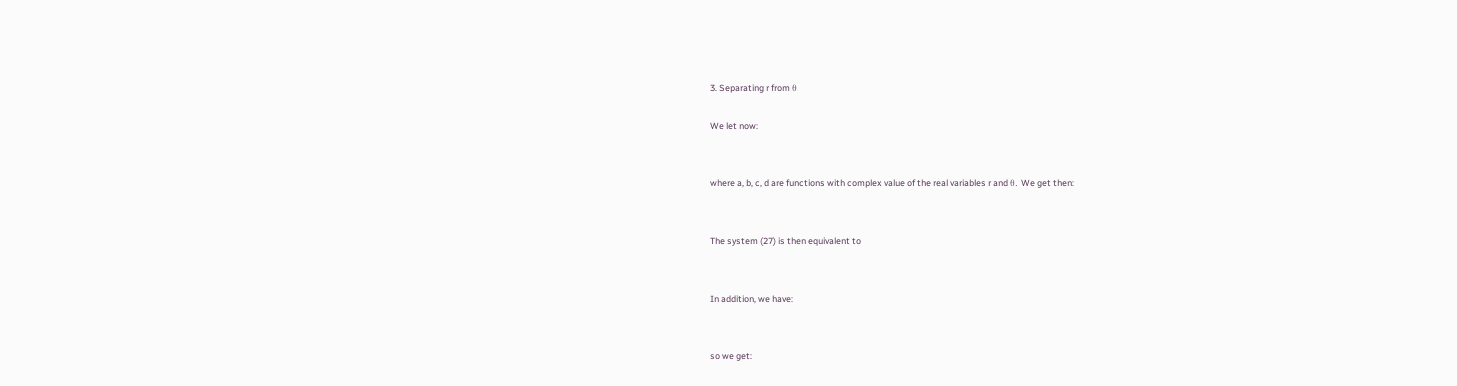3. Separating r from θ

We let now:


where a, b, c, d are functions with complex value of the real variables r and θ. We get then:


The system (27) is then equivalent to


In addition, we have:


so we get: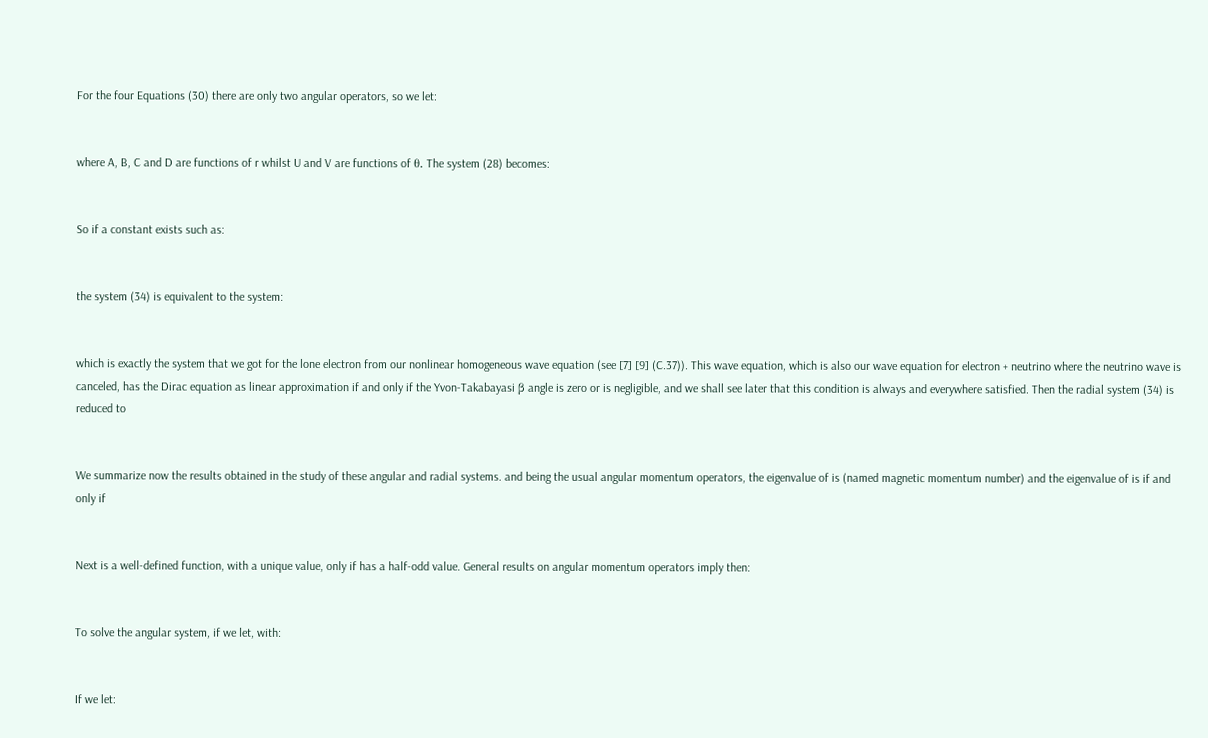For the four Equations (30) there are only two angular operators, so we let:


where A, B, C and D are functions of r whilst U and V are functions of θ. The system (28) becomes:


So if a constant exists such as:


the system (34) is equivalent to the system:


which is exactly the system that we got for the lone electron from our nonlinear homogeneous wave equation (see [7] [9] (C.37)). This wave equation, which is also our wave equation for electron + neutrino where the neutrino wave is canceled, has the Dirac equation as linear approximation if and only if the Yvon-Takabayasi β angle is zero or is negligible, and we shall see later that this condition is always and everywhere satisfied. Then the radial system (34) is reduced to


We summarize now the results obtained in the study of these angular and radial systems. and being the usual angular momentum operators, the eigenvalue of is (named magnetic momentum number) and the eigenvalue of is if and only if


Next is a well-defined function, with a unique value, only if has a half-odd value. General results on angular momentum operators imply then:


To solve the angular system, if we let, with:


If we let: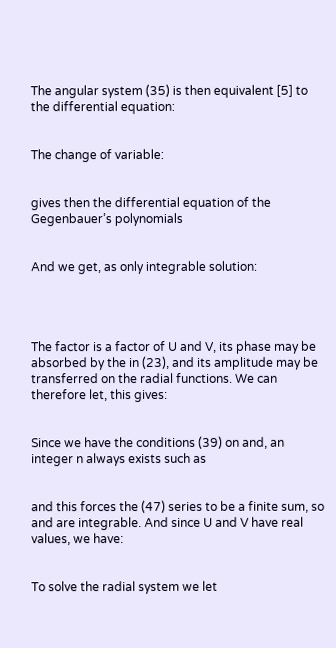The angular system (35) is then equivalent [5] to the differential equation:


The change of variable:


gives then the differential equation of the Gegenbauer’s polynomials


And we get, as only integrable solution:




The factor is a factor of U and V, its phase may be absorbed by the in (23), and its amplitude may be transferred on the radial functions. We can therefore let, this gives:


Since we have the conditions (39) on and, an integer n always exists such as


and this forces the (47) series to be a finite sum, so and are integrable. And since U and V have real values, we have:


To solve the radial system we let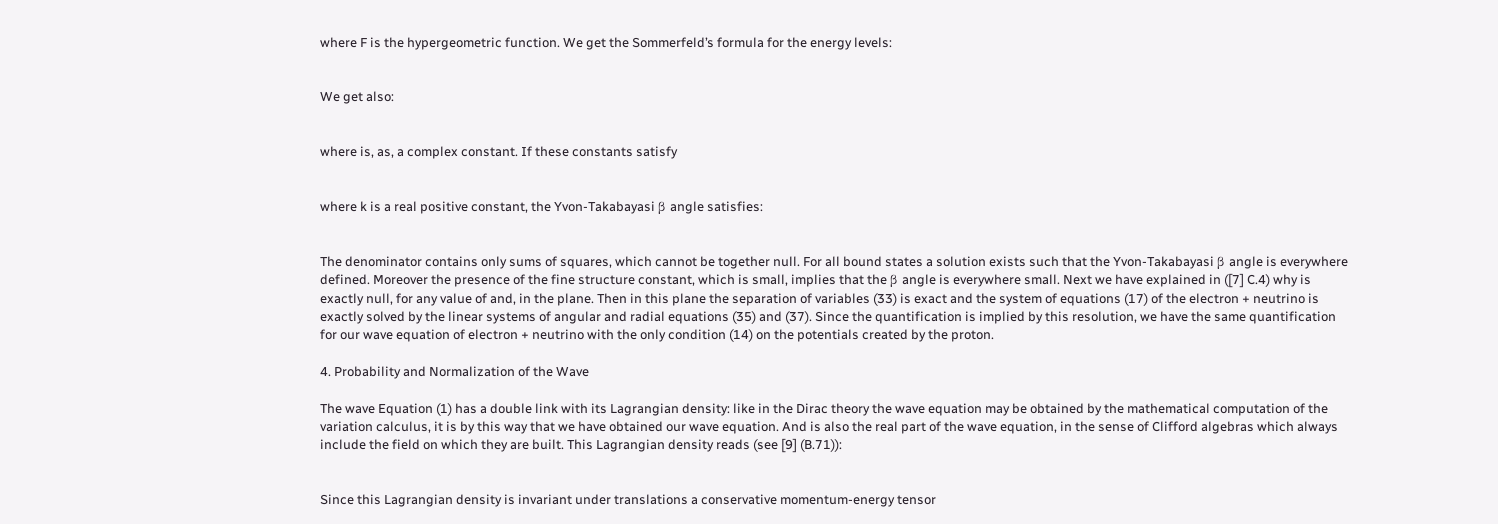where F is the hypergeometric function. We get the Sommerfeld’s formula for the energy levels:


We get also:


where is, as, a complex constant. If these constants satisfy


where k is a real positive constant, the Yvon-Takabayasi β angle satisfies:


The denominator contains only sums of squares, which cannot be together null. For all bound states a solution exists such that the Yvon-Takabayasi β angle is everywhere defined. Moreover the presence of the fine structure constant, which is small, implies that the β angle is everywhere small. Next we have explained in ([7] C.4) why is exactly null, for any value of and, in the plane. Then in this plane the separation of variables (33) is exact and the system of equations (17) of the electron + neutrino is exactly solved by the linear systems of angular and radial equations (35) and (37). Since the quantification is implied by this resolution, we have the same quantification for our wave equation of electron + neutrino with the only condition (14) on the potentials created by the proton.

4. Probability and Normalization of the Wave

The wave Equation (1) has a double link with its Lagrangian density: like in the Dirac theory the wave equation may be obtained by the mathematical computation of the variation calculus, it is by this way that we have obtained our wave equation. And is also the real part of the wave equation, in the sense of Clifford algebras which always include the field on which they are built. This Lagrangian density reads (see [9] (B.71)):


Since this Lagrangian density is invariant under translations a conservative momentum-energy tensor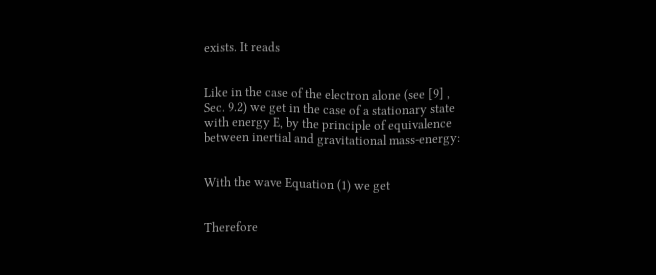exists. It reads


Like in the case of the electron alone (see [9] , Sec. 9.2) we get in the case of a stationary state with energy E, by the principle of equivalence between inertial and gravitational mass-energy:


With the wave Equation (1) we get


Therefore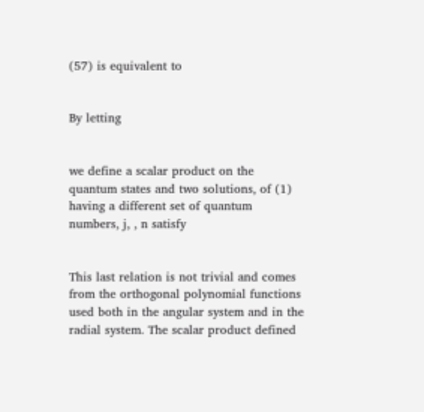(57) is equivalent to


By letting


we define a scalar product on the quantum states and two solutions, of (1) having a different set of quantum numbers, j, , n satisfy


This last relation is not trivial and comes from the orthogonal polynomial functions used both in the angular system and in the radial system. The scalar product defined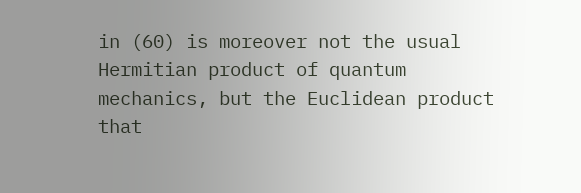in (60) is moreover not the usual Hermitian product of quantum mechanics, but the Euclidean product that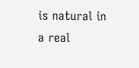is natural in a real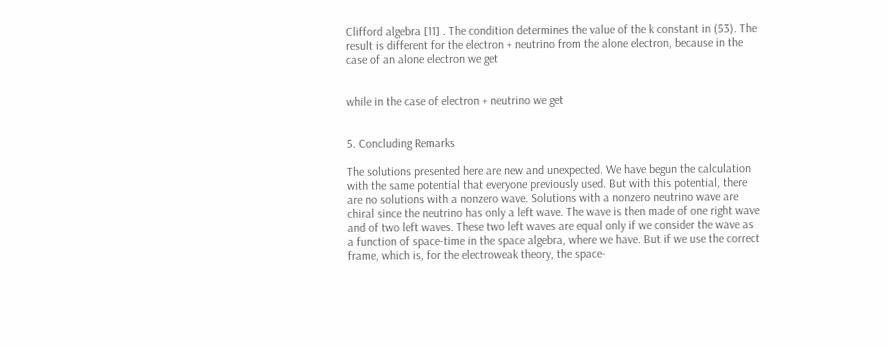Clifford algebra [11] . The condition determines the value of the k constant in (53). The result is different for the electron + neutrino from the alone electron, because in the case of an alone electron we get


while in the case of electron + neutrino we get


5. Concluding Remarks

The solutions presented here are new and unexpected. We have begun the calculation with the same potential that everyone previously used. But with this potential, there are no solutions with a nonzero wave. Solutions with a nonzero neutrino wave are chiral since the neutrino has only a left wave. The wave is then made of one right wave and of two left waves. These two left waves are equal only if we consider the wave as a function of space-time in the space algebra, where we have. But if we use the correct frame, which is, for the electroweak theory, the space-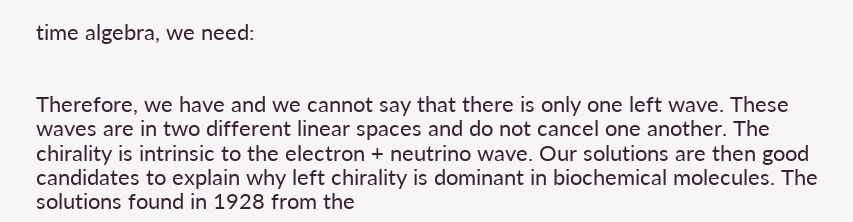time algebra, we need:


Therefore, we have and we cannot say that there is only one left wave. These waves are in two different linear spaces and do not cancel one another. The chirality is intrinsic to the electron + neutrino wave. Our solutions are then good candidates to explain why left chirality is dominant in biochemical molecules. The solutions found in 1928 from the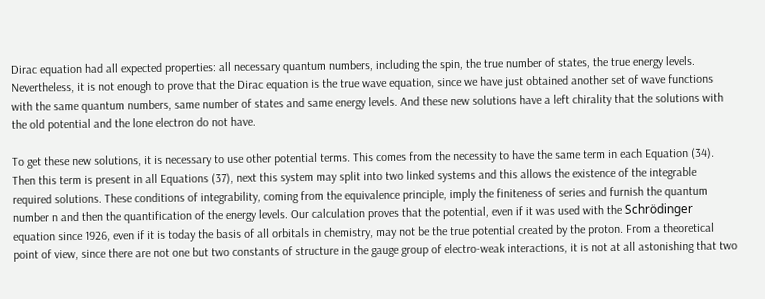Dirac equation had all expected properties: all necessary quantum numbers, including the spin, the true number of states, the true energy levels. Nevertheless, it is not enough to prove that the Dirac equation is the true wave equation, since we have just obtained another set of wave functions with the same quantum numbers, same number of states and same energy levels. And these new solutions have a left chirality that the solutions with the old potential and the lone electron do not have.

To get these new solutions, it is necessary to use other potential terms. This comes from the necessity to have the same term in each Equation (34). Then this term is present in all Equations (37), next this system may split into two linked systems and this allows the existence of the integrable required solutions. These conditions of integrability, coming from the equivalence principle, imply the finiteness of series and furnish the quantum number n and then the quantification of the energy levels. Our calculation proves that the potential, even if it was used with the Schrödinger equation since 1926, even if it is today the basis of all orbitals in chemistry, may not be the true potential created by the proton. From a theoretical point of view, since there are not one but two constants of structure in the gauge group of electro-weak interactions, it is not at all astonishing that two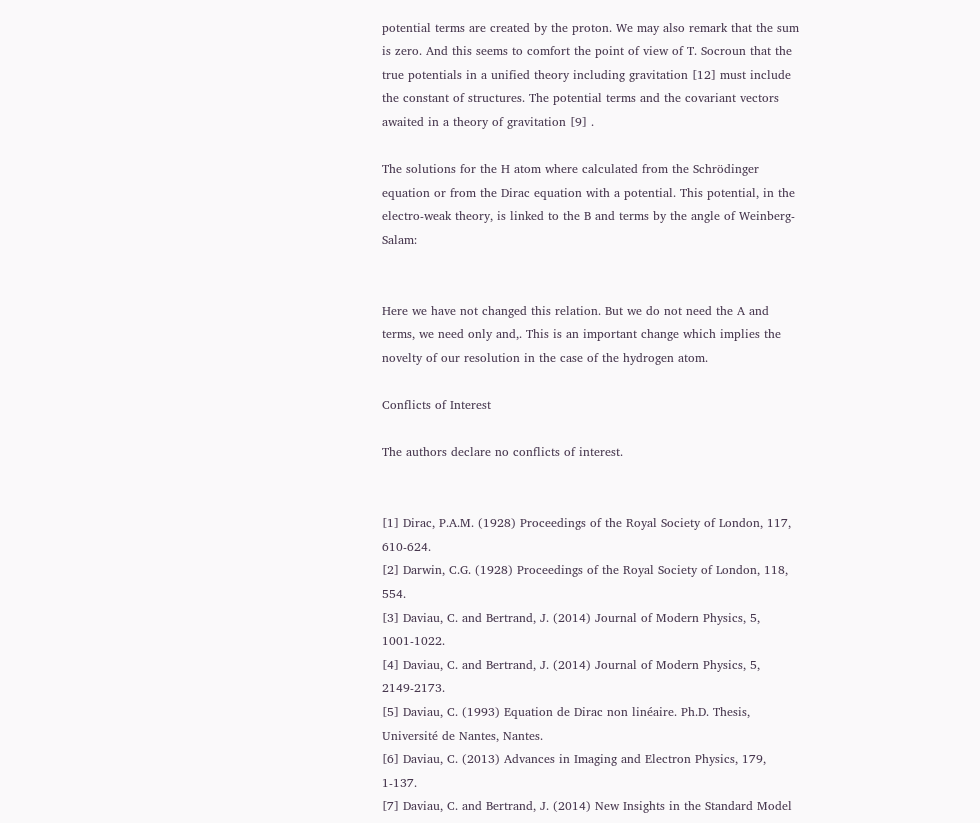potential terms are created by the proton. We may also remark that the sum is zero. And this seems to comfort the point of view of T. Socroun that the true potentials in a unified theory including gravitation [12] must include the constant of structures. The potential terms and the covariant vectors awaited in a theory of gravitation [9] .

The solutions for the H atom where calculated from the Schrödinger equation or from the Dirac equation with a potential. This potential, in the electro-weak theory, is linked to the B and terms by the angle of Weinberg-Salam:


Here we have not changed this relation. But we do not need the A and terms, we need only and,. This is an important change which implies the novelty of our resolution in the case of the hydrogen atom.

Conflicts of Interest

The authors declare no conflicts of interest.


[1] Dirac, P.A.M. (1928) Proceedings of the Royal Society of London, 117, 610-624.
[2] Darwin, C.G. (1928) Proceedings of the Royal Society of London, 118, 554.
[3] Daviau, C. and Bertrand, J. (2014) Journal of Modern Physics, 5, 1001-1022.
[4] Daviau, C. and Bertrand, J. (2014) Journal of Modern Physics, 5, 2149-2173.
[5] Daviau, C. (1993) Equation de Dirac non linéaire. Ph.D. Thesis, Université de Nantes, Nantes.
[6] Daviau, C. (2013) Advances in Imaging and Electron Physics, 179, 1-137.
[7] Daviau, C. and Bertrand, J. (2014) New Insights in the Standard Model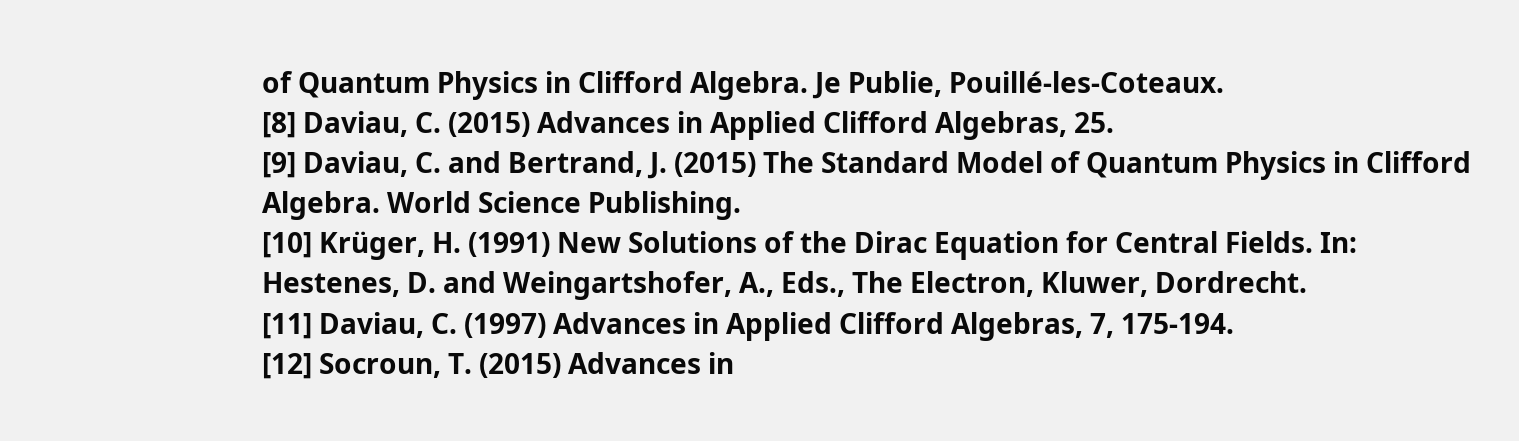of Quantum Physics in Clifford Algebra. Je Publie, Pouillé-les-Coteaux.
[8] Daviau, C. (2015) Advances in Applied Clifford Algebras, 25.
[9] Daviau, C. and Bertrand, J. (2015) The Standard Model of Quantum Physics in Clifford Algebra. World Science Publishing.
[10] Krüger, H. (1991) New Solutions of the Dirac Equation for Central Fields. In: Hestenes, D. and Weingartshofer, A., Eds., The Electron, Kluwer, Dordrecht.
[11] Daviau, C. (1997) Advances in Applied Clifford Algebras, 7, 175-194.
[12] Socroun, T. (2015) Advances in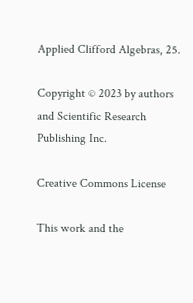Applied Clifford Algebras, 25.

Copyright © 2023 by authors and Scientific Research Publishing Inc.

Creative Commons License

This work and the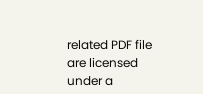related PDF file are licensed under a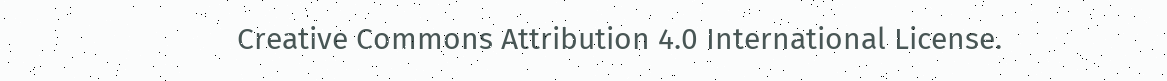Creative Commons Attribution 4.0 International License.